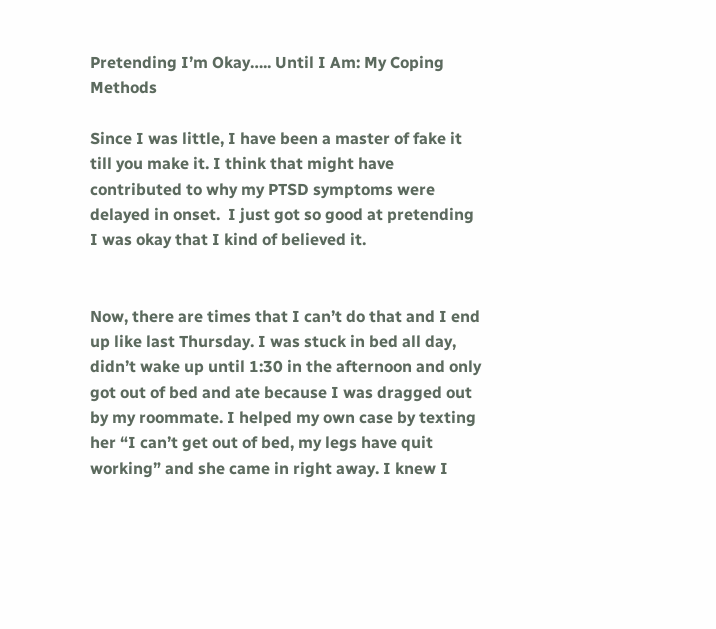Pretending I’m Okay….. Until I Am: My Coping Methods

Since I was little, I have been a master of fake it till you make it. I think that might have contributed to why my PTSD symptoms were delayed in onset.  I just got so good at pretending I was okay that I kind of believed it.


Now, there are times that I can’t do that and I end up like last Thursday. I was stuck in bed all day, didn’t wake up until 1:30 in the afternoon and only got out of bed and ate because I was dragged out by my roommate. I helped my own case by texting her “I can’t get out of bed, my legs have quit working” and she came in right away. I knew I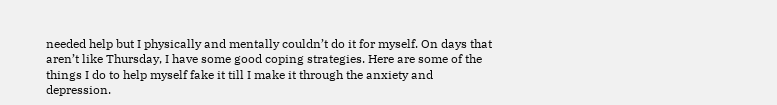needed help but I physically and mentally couldn’t do it for myself. On days that aren’t like Thursday, I have some good coping strategies. Here are some of the things I do to help myself fake it till I make it through the anxiety and depression.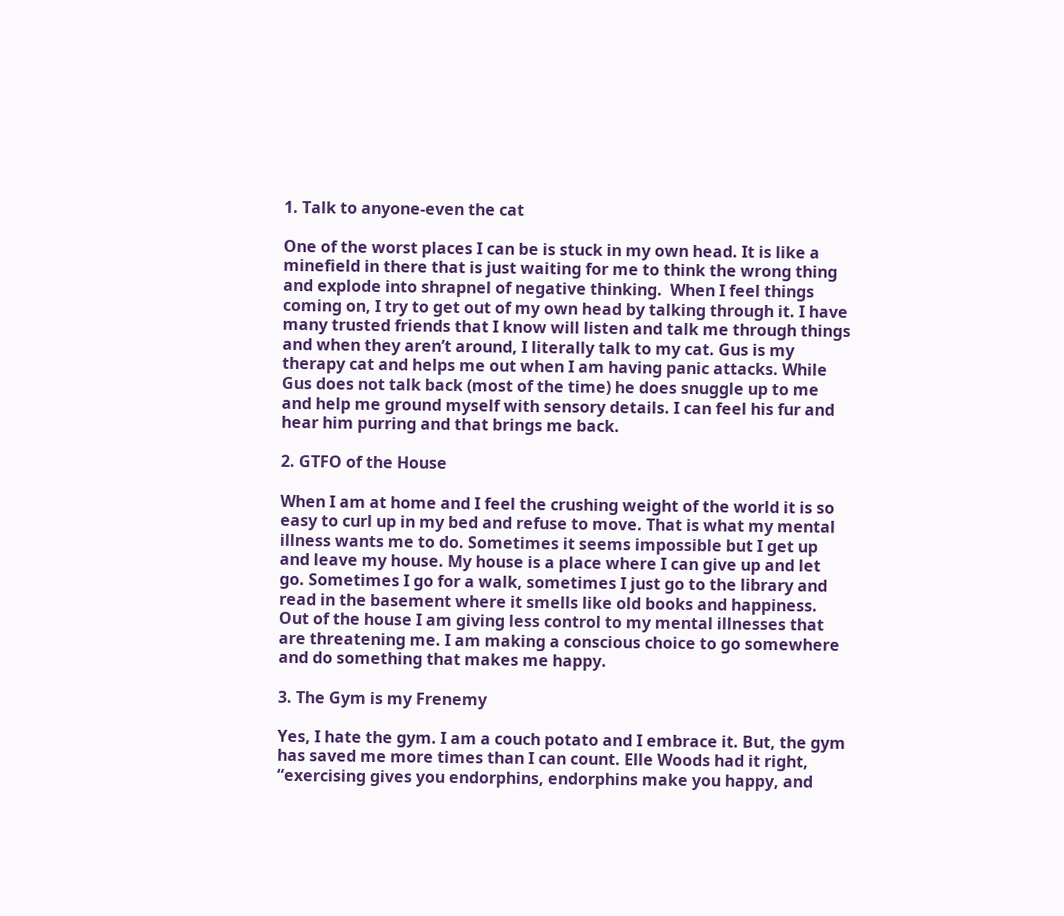1. Talk to anyone-even the cat

One of the worst places I can be is stuck in my own head. It is like a minefield in there that is just waiting for me to think the wrong thing and explode into shrapnel of negative thinking.  When I feel things coming on, I try to get out of my own head by talking through it. I have many trusted friends that I know will listen and talk me through things and when they aren’t around, I literally talk to my cat. Gus is my therapy cat and helps me out when I am having panic attacks. While Gus does not talk back (most of the time) he does snuggle up to me and help me ground myself with sensory details. I can feel his fur and hear him purring and that brings me back.

2. GTFO of the House

When I am at home and I feel the crushing weight of the world it is so easy to curl up in my bed and refuse to move. That is what my mental illness wants me to do. Sometimes it seems impossible but I get up and leave my house. My house is a place where I can give up and let go. Sometimes I go for a walk, sometimes I just go to the library and read in the basement where it smells like old books and happiness. Out of the house I am giving less control to my mental illnesses that are threatening me. I am making a conscious choice to go somewhere and do something that makes me happy.

3. The Gym is my Frenemy

Yes, I hate the gym. I am a couch potato and I embrace it. But, the gym has saved me more times than I can count. Elle Woods had it right, “exercising gives you endorphins, endorphins make you happy, and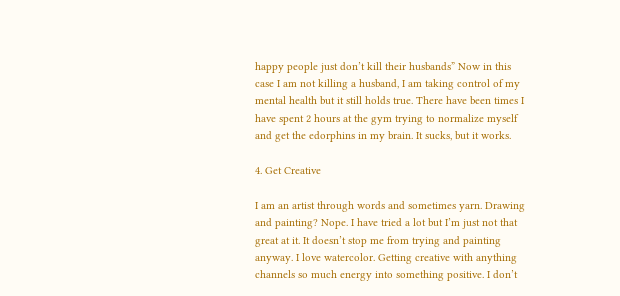happy people just don’t kill their husbands” Now in this case I am not killing a husband, I am taking control of my mental health but it still holds true. There have been times I have spent 2 hours at the gym trying to normalize myself and get the edorphins in my brain. It sucks, but it works.

4. Get Creative

I am an artist through words and sometimes yarn. Drawing and painting? Nope. I have tried a lot but I’m just not that great at it. It doesn’t stop me from trying and painting anyway. I love watercolor. Getting creative with anything channels so much energy into something positive. I don’t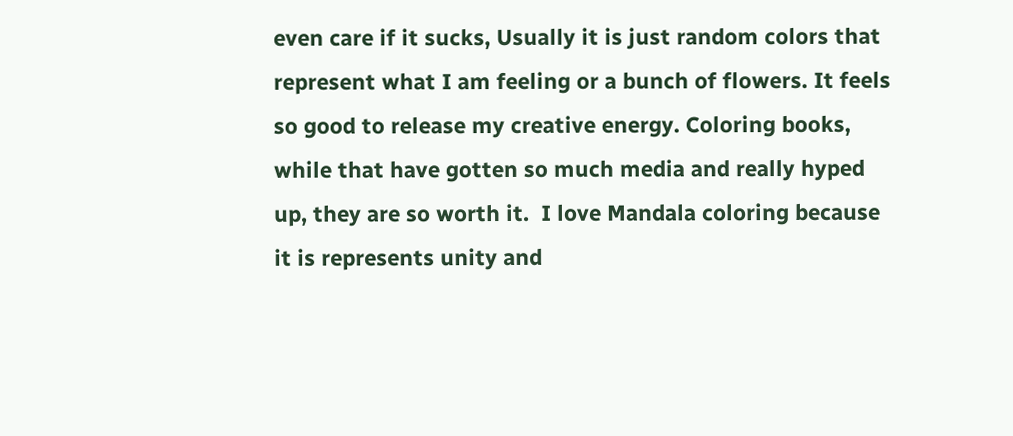even care if it sucks, Usually it is just random colors that represent what I am feeling or a bunch of flowers. It feels so good to release my creative energy. Coloring books, while that have gotten so much media and really hyped up, they are so worth it.  I love Mandala coloring because it is represents unity and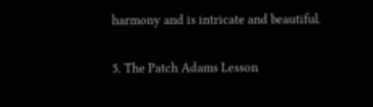harmony and is intricate and beautiful.

5. The Patch Adams Lesson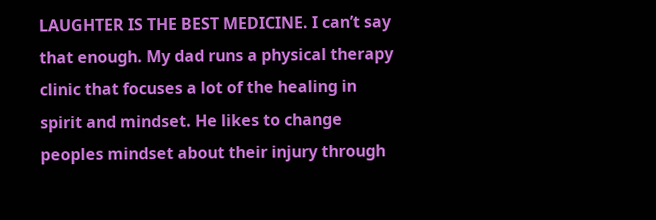LAUGHTER IS THE BEST MEDICINE. I can’t say that enough. My dad runs a physical therapy clinic that focuses a lot of the healing in spirit and mindset. He likes to change peoples mindset about their injury through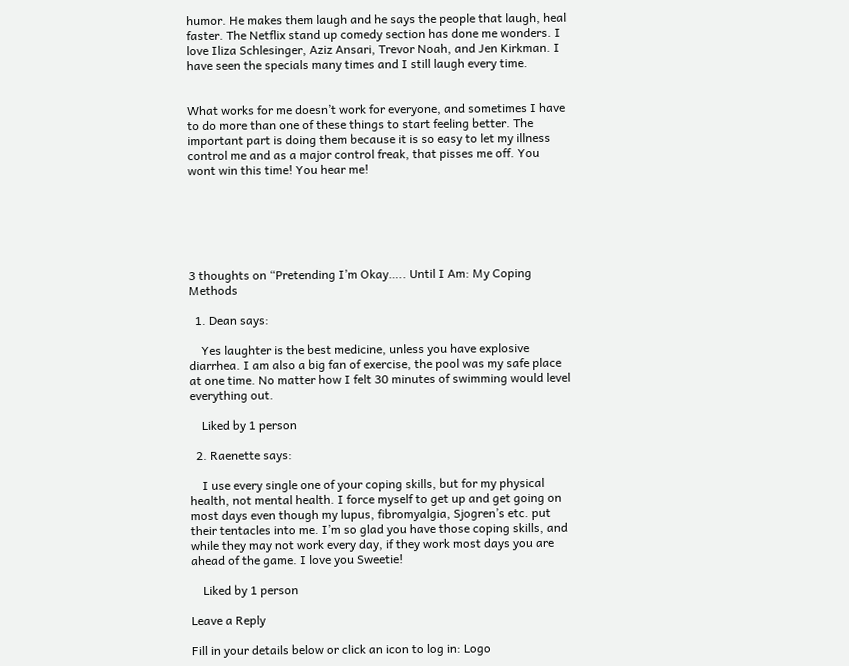humor. He makes them laugh and he says the people that laugh, heal faster. The Netflix stand up comedy section has done me wonders. I love Iliza Schlesinger, Aziz Ansari, Trevor Noah, and Jen Kirkman. I have seen the specials many times and I still laugh every time.


What works for me doesn’t work for everyone, and sometimes I have to do more than one of these things to start feeling better. The important part is doing them because it is so easy to let my illness control me and as a major control freak, that pisses me off. You wont win this time! You hear me!






3 thoughts on “Pretending I’m Okay….. Until I Am: My Coping Methods

  1. Dean says:

    Yes laughter is the best medicine, unless you have explosive diarrhea. I am also a big fan of exercise, the pool was my safe place at one time. No matter how I felt 30 minutes of swimming would level everything out.

    Liked by 1 person

  2. Raenette says:

    I use every single one of your coping skills, but for my physical health, not mental health. I force myself to get up and get going on most days even though my lupus, fibromyalgia, Sjogren’s etc. put their tentacles into me. I’m so glad you have those coping skills, and while they may not work every day, if they work most days you are ahead of the game. I love you Sweetie!

    Liked by 1 person

Leave a Reply

Fill in your details below or click an icon to log in: Logo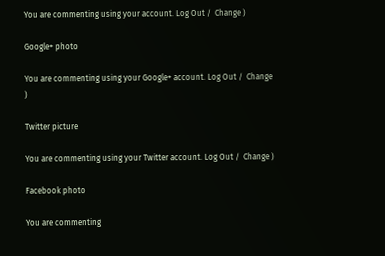You are commenting using your account. Log Out /  Change )

Google+ photo

You are commenting using your Google+ account. Log Out /  Change )

Twitter picture

You are commenting using your Twitter account. Log Out /  Change )

Facebook photo

You are commenting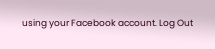using your Facebook account. Log Out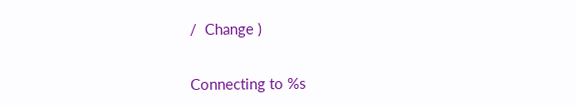/  Change )


Connecting to %s